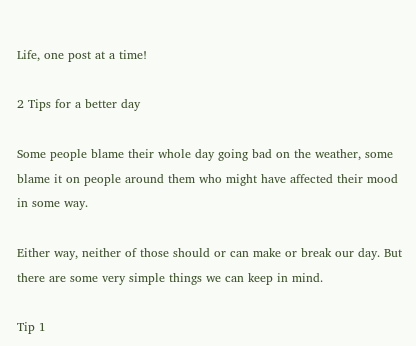Life, one post at a time!

2 Tips for a better day

Some people blame their whole day going bad on the weather, some blame it on people around them who might have affected their mood in some way.

Either way, neither of those should or can make or break our day. But there are some very simple things we can keep in mind.

Tip 1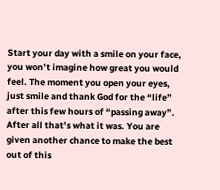Start your day with a smile on your face, you won’t imagine how great you would feel. The moment you open your eyes, just smile and thank God for the “life” after this few hours of “passing away”. After all that’s what it was. You are given another chance to make the best out of this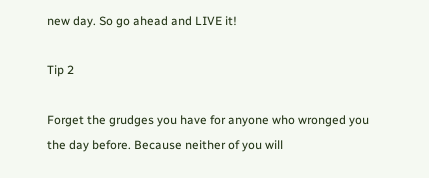new day. So go ahead and LIVE it!

Tip 2

Forget the grudges you have for anyone who wronged you the day before. Because neither of you will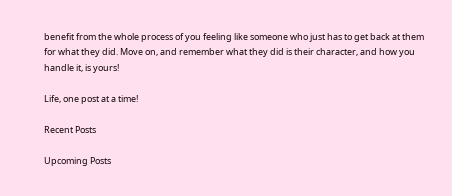benefit from the whole process of you feeling like someone who just has to get back at them for what they did. Move on, and remember what they did is their character, and how you handle it, is yours!

Life, one post at a time!

Recent Posts

Upcoming Posts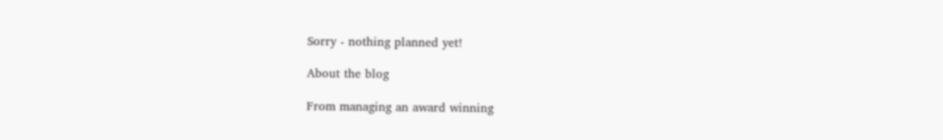Sorry - nothing planned yet!

About the blog

From managing an award winning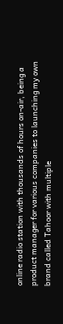online radio station with thousands of hours on-air, being a product manager for various companies to launching my own brand called Tahoor with multiple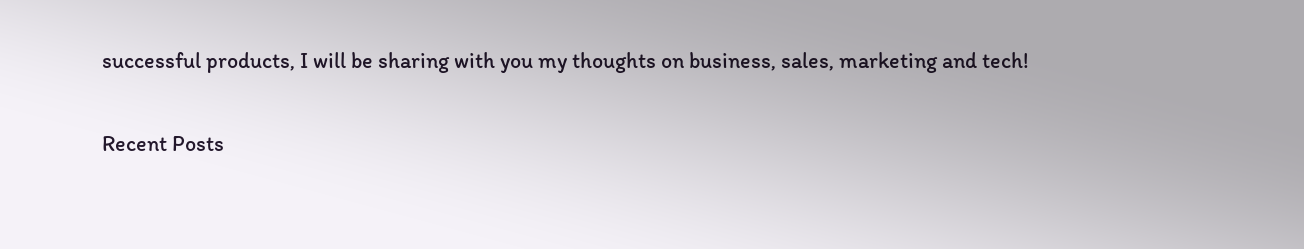successful products, I will be sharing with you my thoughts on business, sales, marketing and tech!

Recent Posts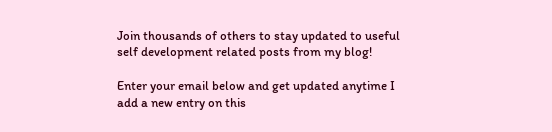Join thousands of others to stay updated to useful self development related posts from my blog!

Enter your email below and get updated anytime I add a new entry on this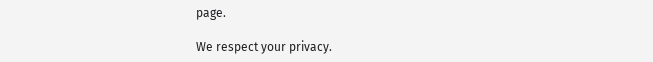page.

We respect your privacy.